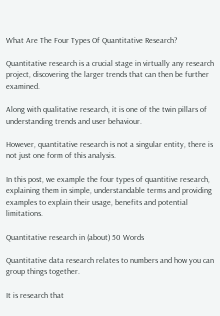What Are The Four Types Of Quantitative Research?

Quantitative research is a crucial stage in virtually any research project, discovering the larger trends that can then be further examined.

Along with qualitative research, it is one of the twin pillars of understanding trends and user behaviour.

However, quantitative research is not a singular entity, there is not just one form of this analysis.

In this post, we example the four types of quantitive research, explaining them in simple, understandable terms and providing examples to explain their usage, benefits and potential limitations.

Quantitative research in (about) 50 Words

Quantitative data research relates to numbers and how you can group things together.

It is research that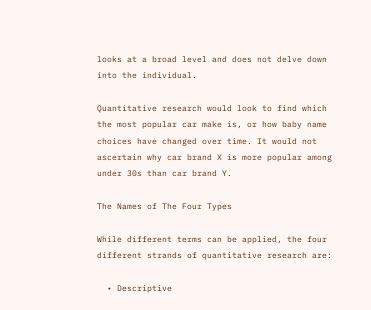looks at a broad level and does not delve down into the individual.

Quantitative research would look to find which the most popular car make is, or how baby name choices have changed over time. It would not ascertain why car brand X is more popular among under 30s than car brand Y.

The Names of The Four Types

While different terms can be applied, the four different strands of quantitative research are:

  • Descriptive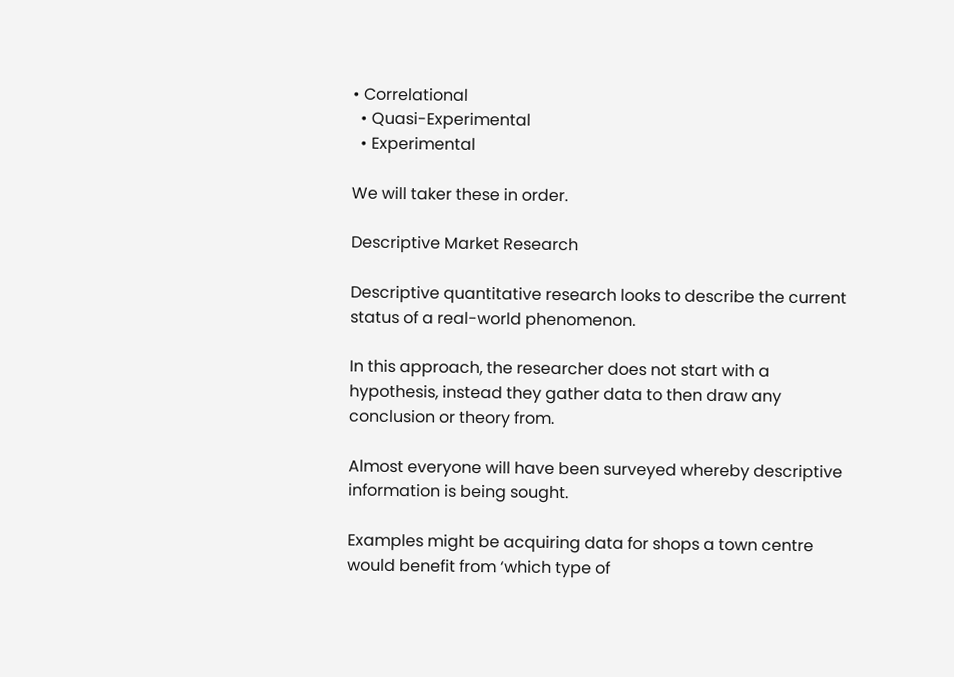• Correlational
  • Quasi-Experimental
  • Experimental

We will taker these in order.

Descriptive Market Research

Descriptive quantitative research looks to describe the current status of a real-world phenomenon.

In this approach, the researcher does not start with a hypothesis, instead they gather data to then draw any conclusion or theory from.

Almost everyone will have been surveyed whereby descriptive information is being sought.

Examples might be acquiring data for shops a town centre would benefit from ‘which type of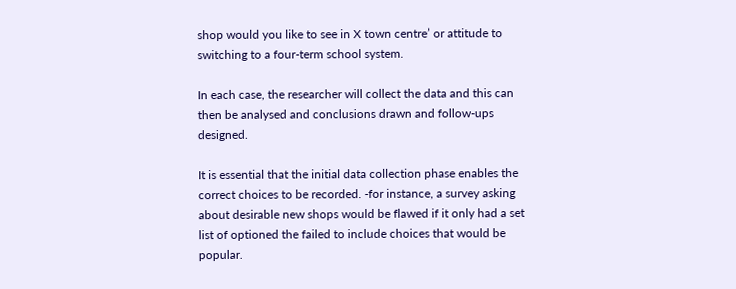shop would you like to see in X town centre’ or attitude to switching to a four-term school system.

In each case, the researcher will collect the data and this can then be analysed and conclusions drawn and follow-ups designed.

It is essential that the initial data collection phase enables the correct choices to be recorded. -for instance, a survey asking about desirable new shops would be flawed if it only had a set list of optioned the failed to include choices that would be popular.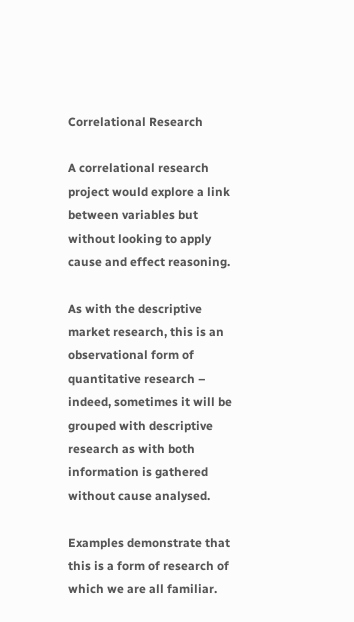Correlational Research

A correlational research project would explore a link between variables but without looking to apply cause and effect reasoning.

As with the descriptive market research, this is an observational form of quantitative research – indeed, sometimes it will be grouped with descriptive research as with both information is gathered without cause analysed.

Examples demonstrate that this is a form of research of which we are all familiar.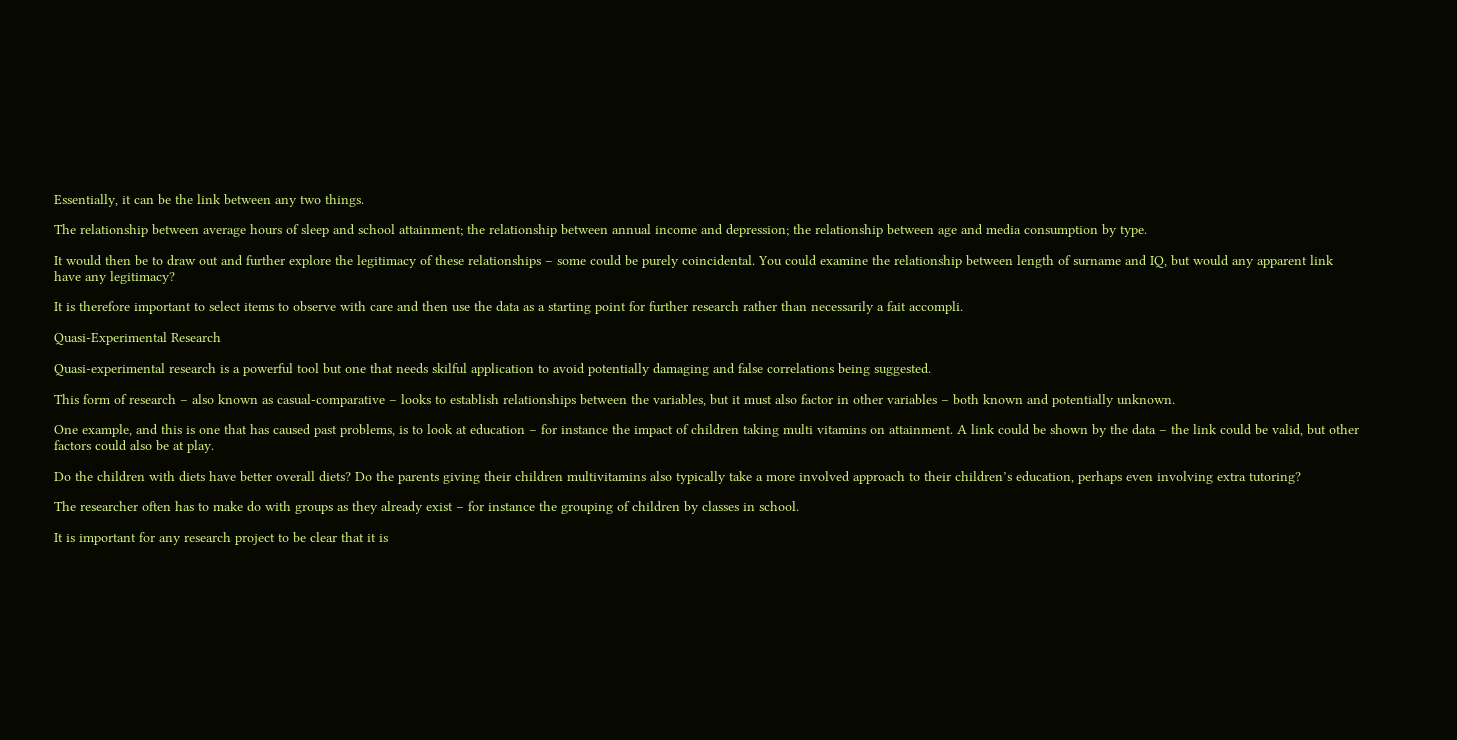Essentially, it can be the link between any two things.

The relationship between average hours of sleep and school attainment; the relationship between annual income and depression; the relationship between age and media consumption by type.

It would then be to draw out and further explore the legitimacy of these relationships – some could be purely coincidental. You could examine the relationship between length of surname and IQ, but would any apparent link have any legitimacy?

It is therefore important to select items to observe with care and then use the data as a starting point for further research rather than necessarily a fait accompli.

Quasi-Experimental Research

Quasi-experimental research is a powerful tool but one that needs skilful application to avoid potentially damaging and false correlations being suggested.

This form of research – also known as casual-comparative – looks to establish relationships between the variables, but it must also factor in other variables – both known and potentially unknown.

One example, and this is one that has caused past problems, is to look at education – for instance the impact of children taking multi vitamins on attainment. A link could be shown by the data – the link could be valid, but other factors could also be at play.

Do the children with diets have better overall diets? Do the parents giving their children multivitamins also typically take a more involved approach to their children’s education, perhaps even involving extra tutoring?

The researcher often has to make do with groups as they already exist – for instance the grouping of children by classes in school.

It is important for any research project to be clear that it is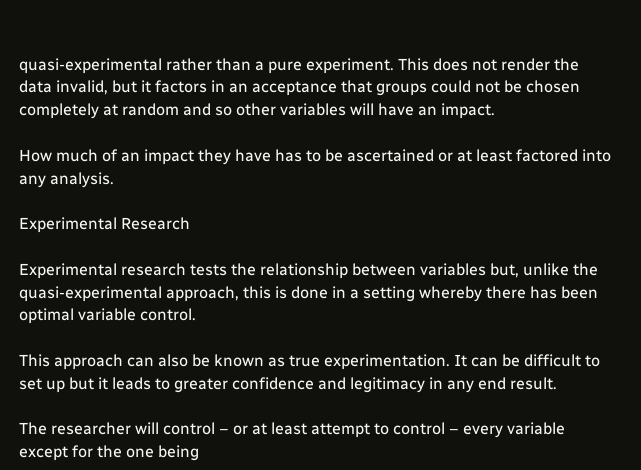quasi-experimental rather than a pure experiment. This does not render the data invalid, but it factors in an acceptance that groups could not be chosen completely at random and so other variables will have an impact.

How much of an impact they have has to be ascertained or at least factored into any analysis.

Experimental Research

Experimental research tests the relationship between variables but, unlike the quasi-experimental approach, this is done in a setting whereby there has been optimal variable control.

This approach can also be known as true experimentation. It can be difficult to set up but it leads to greater confidence and legitimacy in any end result.

The researcher will control – or at least attempt to control – every variable except for the one being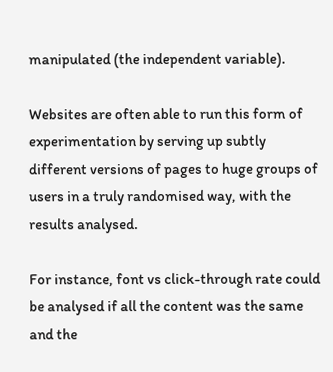manipulated (the independent variable).

Websites are often able to run this form of experimentation by serving up subtly different versions of pages to huge groups of users in a truly randomised way, with the results analysed.

For instance, font vs click-through rate could be analysed if all the content was the same and the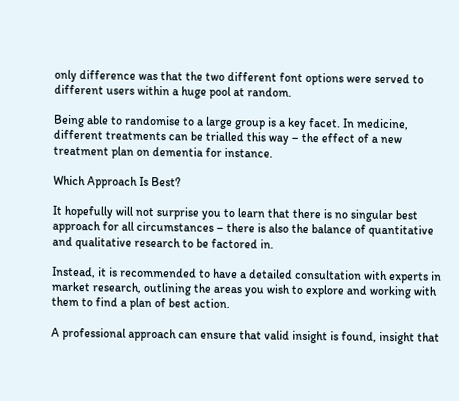only difference was that the two different font options were served to different users within a huge pool at random.

Being able to randomise to a large group is a key facet. In medicine, different treatments can be trialled this way – the effect of a new treatment plan on dementia for instance.

Which Approach Is Best?

It hopefully will not surprise you to learn that there is no singular best approach for all circumstances – there is also the balance of quantitative and qualitative research to be factored in.

Instead, it is recommended to have a detailed consultation with experts in market research, outlining the areas you wish to explore and working with them to find a plan of best action.

A professional approach can ensure that valid insight is found, insight that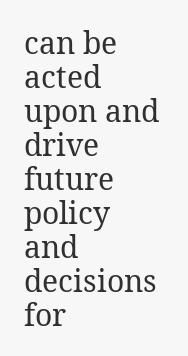can be acted upon and drive future policy and decisions for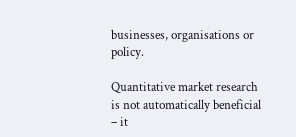businesses, organisations or policy.

Quantitative market research is not automatically beneficial – it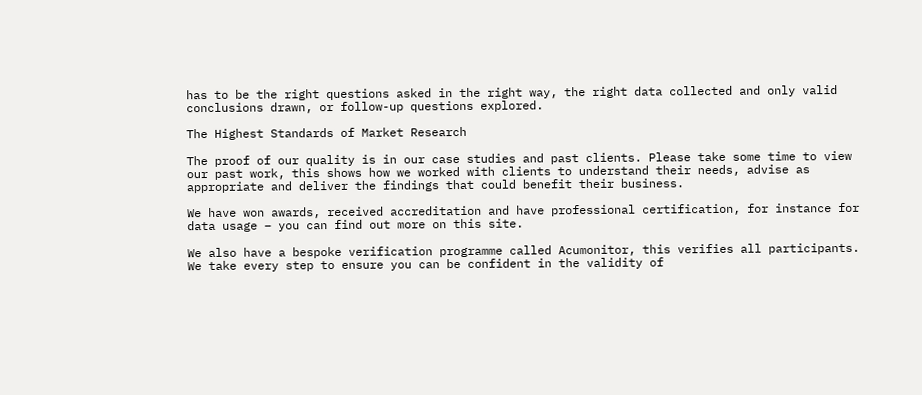has to be the right questions asked in the right way, the right data collected and only valid conclusions drawn, or follow-up questions explored.

The Highest Standards of Market Research

The proof of our quality is in our case studies and past clients. Please take some time to view our past work, this shows how we worked with clients to understand their needs, advise as appropriate and deliver the findings that could benefit their business.

We have won awards, received accreditation and have professional certification, for instance for data usage – you can find out more on this site.

We also have a bespoke verification programme called Acumonitor, this verifies all participants. We take every step to ensure you can be confident in the validity of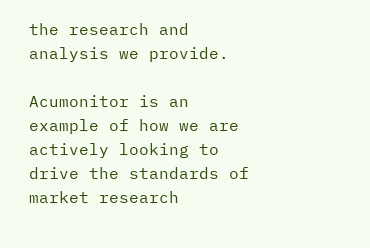the research and analysis we provide.

Acumonitor is an example of how we are actively looking to drive the standards of market research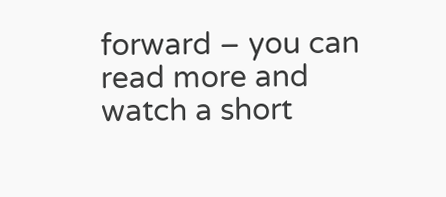forward – you can read more and watch a short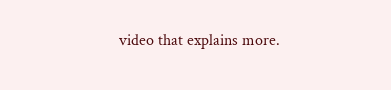video that explains more.